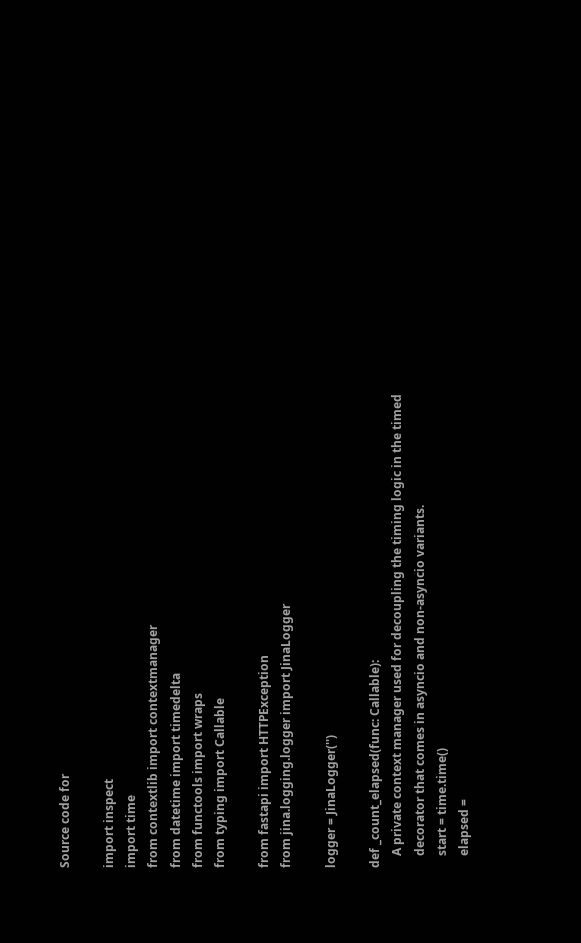Source code for

import inspect
import time
from contextlib import contextmanager
from datetime import timedelta
from functools import wraps
from typing import Callable

from fastapi import HTTPException
from jina.logging.logger import JinaLogger

logger = JinaLogger('')

def _count_elapsed(func: Callable):
    A private context manager used for decoupling the timing logic in the timed
    decorator that comes in asyncio and non-asyncio variants.
    start = time.time()
    elapsed =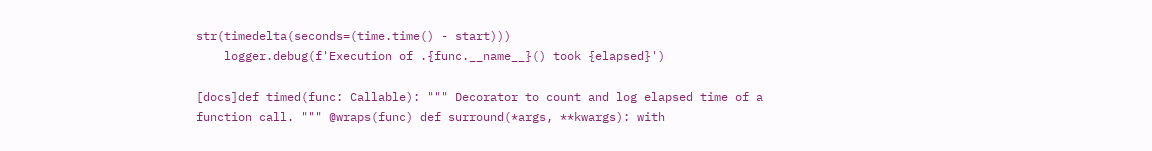str(timedelta(seconds=(time.time() - start)))
    logger.debug(f'Execution of .{func.__name__}() took {elapsed}')

[docs]def timed(func: Callable): """ Decorator to count and log elapsed time of a function call. """ @wraps(func) def surround(*args, **kwargs): with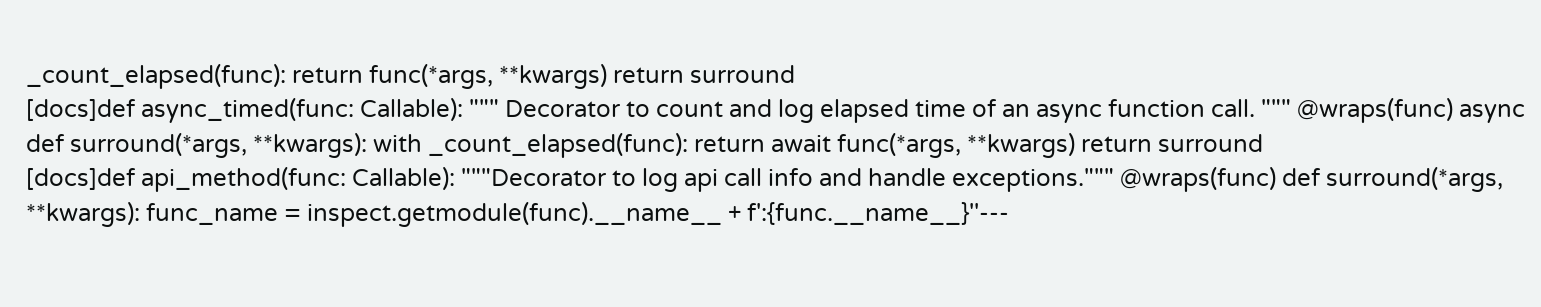_count_elapsed(func): return func(*args, **kwargs) return surround
[docs]def async_timed(func: Callable): """ Decorator to count and log elapsed time of an async function call. """ @wraps(func) async def surround(*args, **kwargs): with _count_elapsed(func): return await func(*args, **kwargs) return surround
[docs]def api_method(func: Callable): """Decorator to log api call info and handle exceptions.""" @wraps(func) def surround(*args, **kwargs): func_name = inspect.getmodule(func).__name__ + f':{func.__name__}''---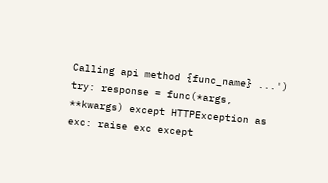Calling api method {func_name} ...') try: response = func(*args, **kwargs) except HTTPException as exc: raise exc except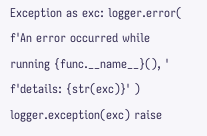Exception as exc: logger.error( f'An error occurred while running {func.__name__}(), ' f'details: {str(exc)}' ) logger.exception(exc) raise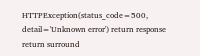HTTPException(status_code=500, detail='Unknown error') return response return surround